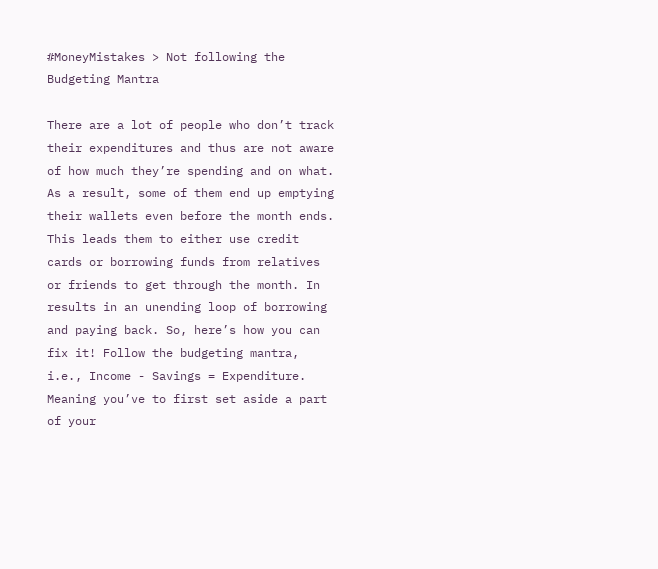#MoneyMistakes > Not following the Budgeting Mantra

There are a lot of people who don’t track their expenditures and thus are not aware of how much they’re spending and on what. As a result, some of them end up emptying their wallets even before the month ends. This leads them to either use credit cards or borrowing funds from relatives or friends to get through the month. In results in an unending loop of borrowing and paying back. So, here’s how you can fix it! Follow the budgeting mantra, i.e., Income - Savings = Expenditure. Meaning you’ve to first set aside a part of your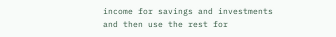income for savings and investments and then use the rest for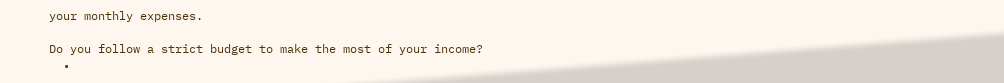your monthly expenses.

Do you follow a strict budget to make the most of your income?
  •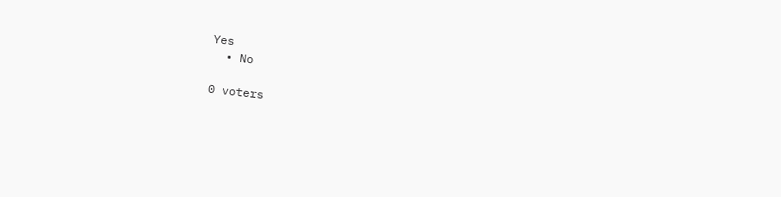Yes
  • No

0 voters